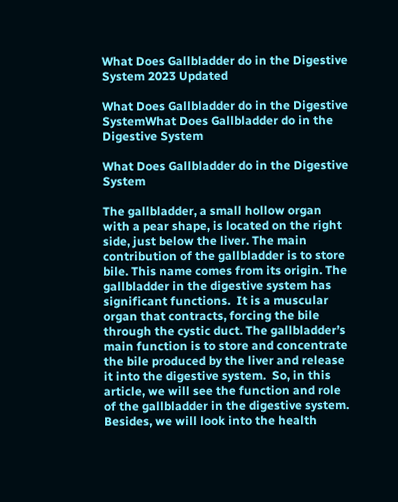What Does Gallbladder do in the Digestive System 2023 Updated

What Does Gallbladder do in the Digestive SystemWhat Does Gallbladder do in the Digestive System

What Does Gallbladder do in the Digestive System

The gallbladder, a small hollow organ with a pear shape, is located on the right side, just below the liver. The main contribution of the gallbladder is to store bile. This name comes from its origin. The gallbladder in the digestive system has significant functions.  It is a muscular organ that contracts, forcing the bile through the cystic duct. The gallbladder’s main function is to store and concentrate the bile produced by the liver and release it into the digestive system.  So, in this article, we will see the function and role of the gallbladder in the digestive system. Besides, we will look into the health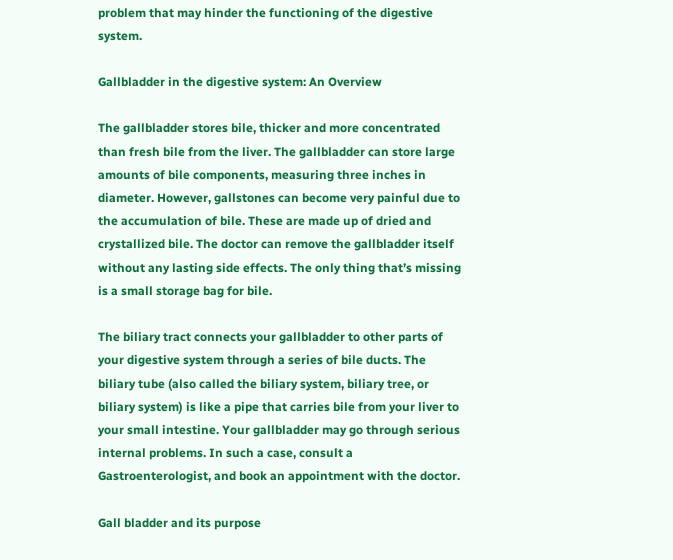problem that may hinder the functioning of the digestive system.

Gallbladder in the digestive system: An Overview

The gallbladder stores bile, thicker and more concentrated than fresh bile from the liver. The gallbladder can store large amounts of bile components, measuring three inches in diameter. However, gallstones can become very painful due to the accumulation of bile. These are made up of dried and crystallized bile. The doctor can remove the gallbladder itself without any lasting side effects. The only thing that’s missing is a small storage bag for bile.

The biliary tract connects your gallbladder to other parts of your digestive system through a series of bile ducts. The biliary tube (also called the biliary system, biliary tree, or biliary system) is like a pipe that carries bile from your liver to your small intestine. Your gallbladder may go through serious internal problems. In such a case, consult a Gastroenterologist, and book an appointment with the doctor.

Gall bladder and its purpose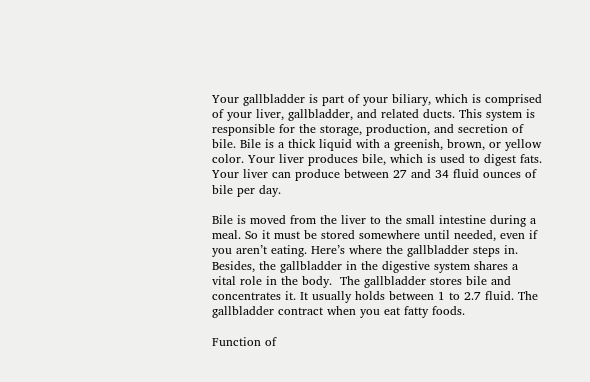Your gallbladder is part of your biliary, which is comprised of your liver, gallbladder, and related ducts. This system is responsible for the storage, production, and secretion of bile. Bile is a thick liquid with a greenish, brown, or yellow color. Your liver produces bile, which is used to digest fats. Your liver can produce between 27 and 34 fluid ounces of bile per day.

Bile is moved from the liver to the small intestine during a meal. So it must be stored somewhere until needed, even if you aren’t eating. Here’s where the gallbladder steps in. Besides, the gallbladder in the digestive system shares a vital role in the body.  The gallbladder stores bile and concentrates it. It usually holds between 1 to 2.7 fluid. The gallbladder contract when you eat fatty foods.

Function of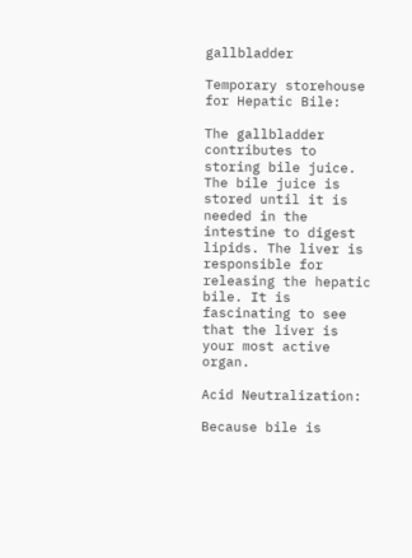gallbladder

Temporary storehouse for Hepatic Bile:

The gallbladder contributes to storing bile juice. The bile juice is stored until it is needed in the intestine to digest lipids. The liver is responsible for releasing the hepatic bile. It is fascinating to see that the liver is your most active organ.

Acid Neutralization:

Because bile is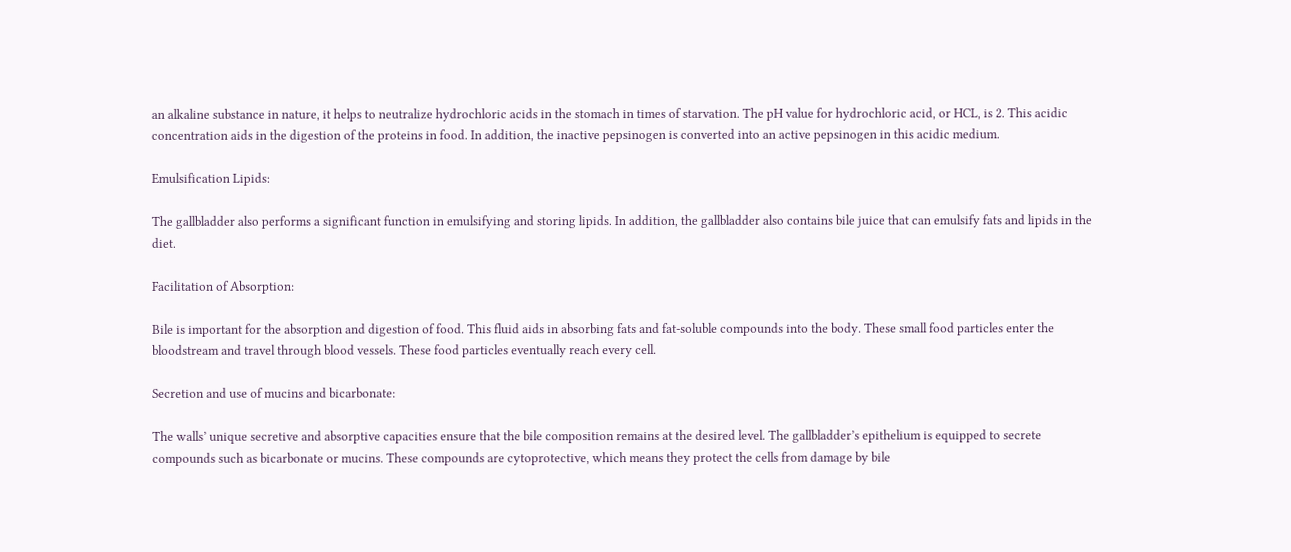an alkaline substance in nature, it helps to neutralize hydrochloric acids in the stomach in times of starvation. The pH value for hydrochloric acid, or HCL, is 2. This acidic concentration aids in the digestion of the proteins in food. In addition, the inactive pepsinogen is converted into an active pepsinogen in this acidic medium.

Emulsification Lipids:

The gallbladder also performs a significant function in emulsifying and storing lipids. In addition, the gallbladder also contains bile juice that can emulsify fats and lipids in the diet.

Facilitation of Absorption:

Bile is important for the absorption and digestion of food. This fluid aids in absorbing fats and fat-soluble compounds into the body. These small food particles enter the bloodstream and travel through blood vessels. These food particles eventually reach every cell.

Secretion and use of mucins and bicarbonate:

The walls’ unique secretive and absorptive capacities ensure that the bile composition remains at the desired level. The gallbladder’s epithelium is equipped to secrete compounds such as bicarbonate or mucins. These compounds are cytoprotective, which means they protect the cells from damage by bile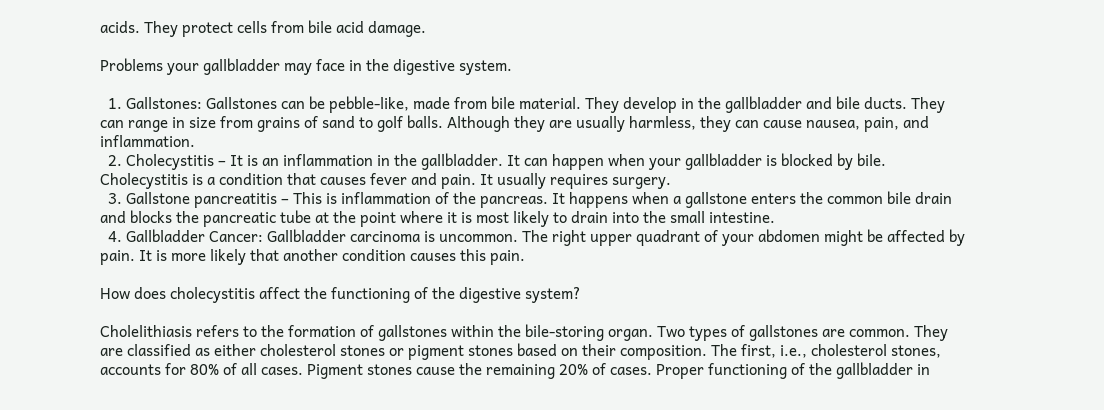acids. They protect cells from bile acid damage.

Problems your gallbladder may face in the digestive system.

  1. Gallstones: Gallstones can be pebble-like, made from bile material. They develop in the gallbladder and bile ducts. They can range in size from grains of sand to golf balls. Although they are usually harmless, they can cause nausea, pain, and inflammation.
  2. Cholecystitis – It is an inflammation in the gallbladder. It can happen when your gallbladder is blocked by bile. Cholecystitis is a condition that causes fever and pain. It usually requires surgery.
  3. Gallstone pancreatitis – This is inflammation of the pancreas. It happens when a gallstone enters the common bile drain and blocks the pancreatic tube at the point where it is most likely to drain into the small intestine.
  4. Gallbladder Cancer: Gallbladder carcinoma is uncommon. The right upper quadrant of your abdomen might be affected by pain. It is more likely that another condition causes this pain.

How does cholecystitis affect the functioning of the digestive system?

Cholelithiasis refers to the formation of gallstones within the bile-storing organ. Two types of gallstones are common. They are classified as either cholesterol stones or pigment stones based on their composition. The first, i.e., cholesterol stones, accounts for 80% of all cases. Pigment stones cause the remaining 20% of cases. Proper functioning of the gallbladder in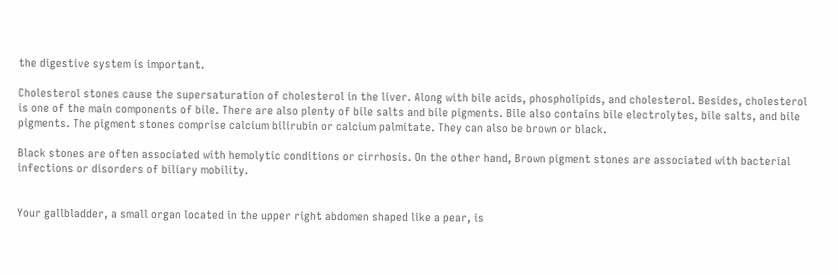the digestive system is important.

Cholesterol stones cause the supersaturation of cholesterol in the liver. Along with bile acids, phospholipids, and cholesterol. Besides, cholesterol is one of the main components of bile. There are also plenty of bile salts and bile pigments. Bile also contains bile electrolytes, bile salts, and bile pigments. The pigment stones comprise calcium bilirubin or calcium palmitate. They can also be brown or black.

Black stones are often associated with hemolytic conditions or cirrhosis. On the other hand, Brown pigment stones are associated with bacterial infections or disorders of biliary mobility.


Your gallbladder, a small organ located in the upper right abdomen shaped like a pear, is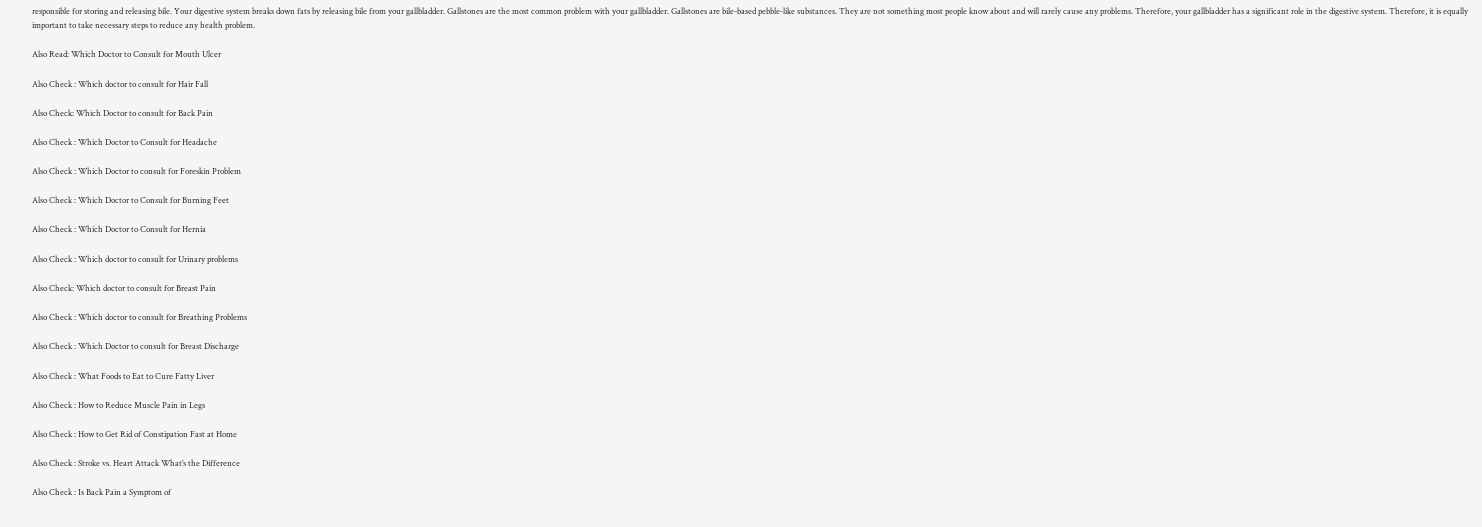responsible for storing and releasing bile. Your digestive system breaks down fats by releasing bile from your gallbladder. Gallstones are the most common problem with your gallbladder. Gallstones are bile-based pebble-like substances. They are not something most people know about and will rarely cause any problems. Therefore, your gallbladder has a significant role in the digestive system. Therefore, it is equally important to take necessary steps to reduce any health problem.

Also Read: Which Doctor to Consult for Mouth Ulcer

Also Check : Which doctor to consult for Hair Fall

Also Check: Which Doctor to consult for Back Pain

Also Check : Which Doctor to Consult for Headache

Also Check : Which Doctor to consult for Foreskin Problem

Also Check : Which Doctor to Consult for Burning Feet

Also Check : Which Doctor to Consult for Hernia

Also Check : Which doctor to consult for Urinary problems

Also Check: Which doctor to consult for Breast Pain

Also Check : Which doctor to consult for Breathing Problems

Also Check : Which Doctor to consult for Breast Discharge

Also Check : What Foods to Eat to Cure Fatty Liver

Also Check : How to Reduce Muscle Pain in Legs

Also Check : How to Get Rid of Constipation Fast at Home

Also Check : Stroke vs. Heart Attack What’s the Difference

Also Check : Is Back Pain a Symptom of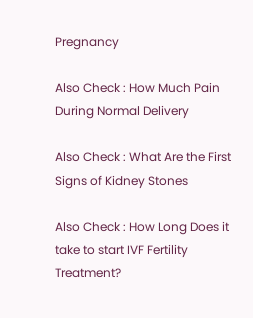Pregnancy

Also Check : How Much Pain During Normal Delivery

Also Check : What Are the First Signs of Kidney Stones

Also Check : How Long Does it take to start IVF Fertility Treatment?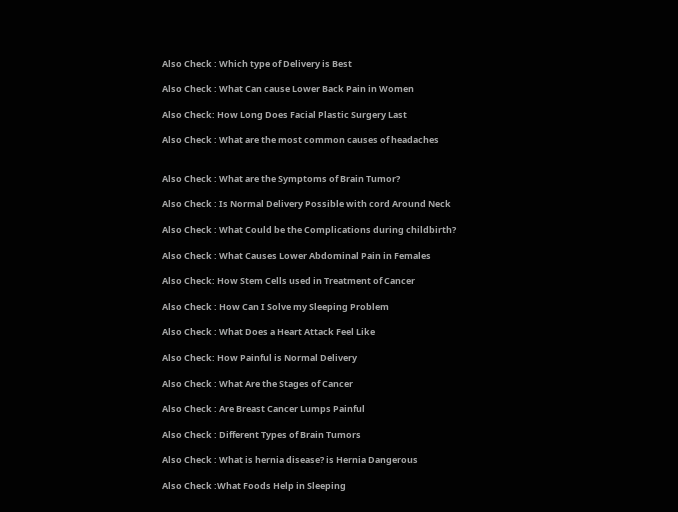Also Check : Which type of Delivery is Best

Also Check : What Can cause Lower Back Pain in Women

Also Check: How Long Does Facial Plastic Surgery Last

Also Check : What are the most common causes of headaches


Also Check : What are the Symptoms of Brain Tumor?

Also Check : Is Normal Delivery Possible with cord Around Neck

Also Check : What Could be the Complications during childbirth?

Also Check : What Causes Lower Abdominal Pain in Females

Also Check: How Stem Cells used in Treatment of Cancer

Also Check : How Can I Solve my Sleeping Problem

Also Check : What Does a Heart Attack Feel Like

Also Check: How Painful is Normal Delivery

Also Check : What Are the Stages of Cancer

Also Check : Are Breast Cancer Lumps Painful

Also Check : Different Types of Brain Tumors

Also Check : What is hernia disease? is Hernia Dangerous

Also Check :What Foods Help in Sleeping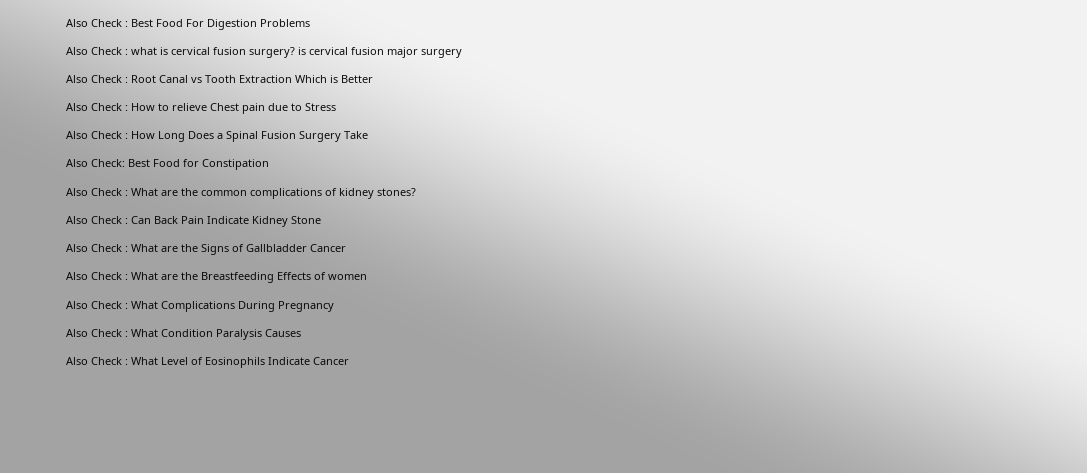Also Check : Best Food For Digestion Problems

Also Check : what is cervical fusion surgery? is cervical fusion major surgery

Also Check : Root Canal vs Tooth Extraction Which is Better

Also Check : How to relieve Chest pain due to Stress

Also Check : How Long Does a Spinal Fusion Surgery Take

Also Check: Best Food for Constipation

Also Check : What are the common complications of kidney stones?

Also Check : Can Back Pain Indicate Kidney Stone

Also Check : What are the Signs of Gallbladder Cancer

Also Check : What are the Breastfeeding Effects of women

Also Check : What Complications During Pregnancy

Also Check : What Condition Paralysis Causes

Also Check : What Level of Eosinophils Indicate Cancer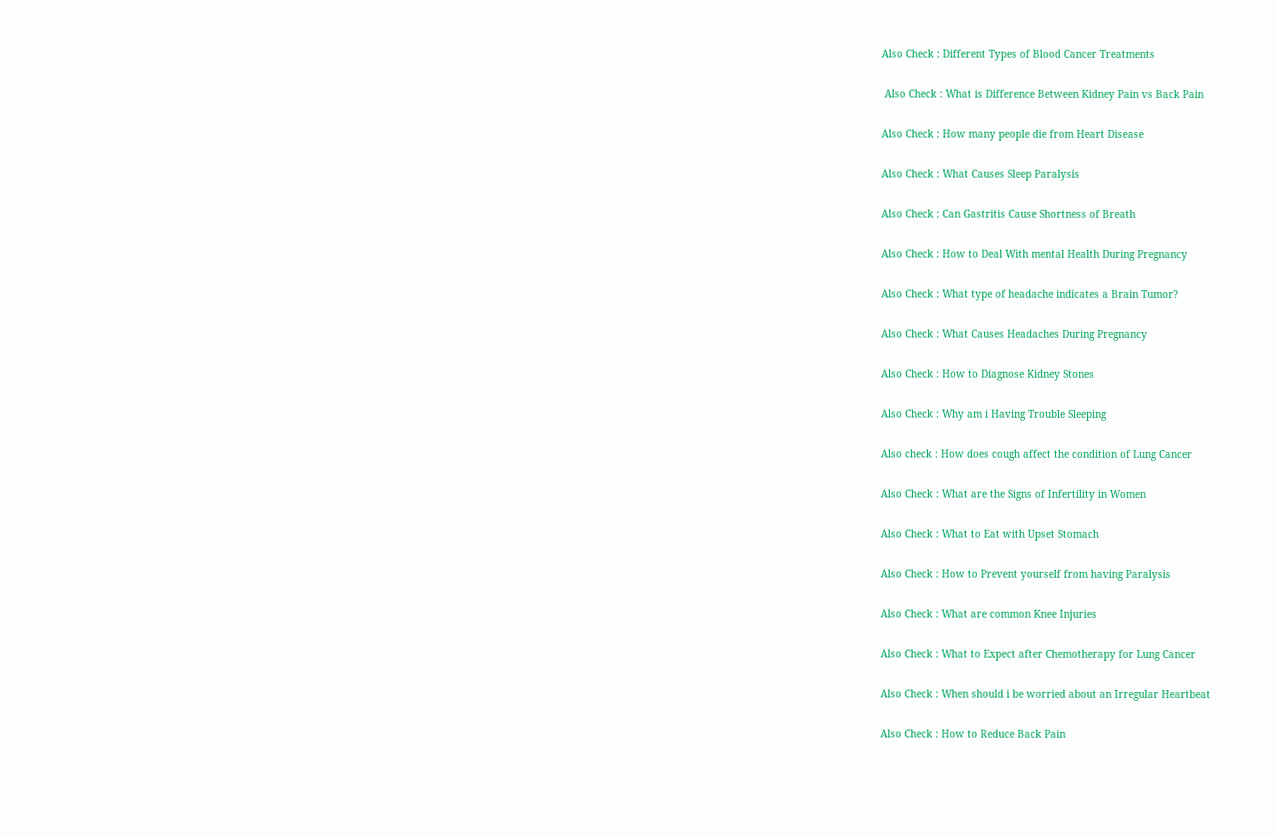Also Check : Different Types of Blood Cancer Treatments

 Also Check : What is Difference Between Kidney Pain vs Back Pain

Also Check : How many people die from Heart Disease

Also Check : What Causes Sleep Paralysis

Also Check : Can Gastritis Cause Shortness of Breath

Also Check : How to Deal With mental Health During Pregnancy

Also Check : What type of headache indicates a Brain Tumor?

Also Check : What Causes Headaches During Pregnancy

Also Check : How to Diagnose Kidney Stones

Also Check : Why am i Having Trouble Sleeping

Also check : How does cough affect the condition of Lung Cancer

Also Check : What are the Signs of Infertility in Women

Also Check : What to Eat with Upset Stomach

Also Check : How to Prevent yourself from having Paralysis

Also Check : What are common Knee Injuries

Also Check : What to Expect after Chemotherapy for Lung Cancer

Also Check : When should i be worried about an Irregular Heartbeat

Also Check : How to Reduce Back Pain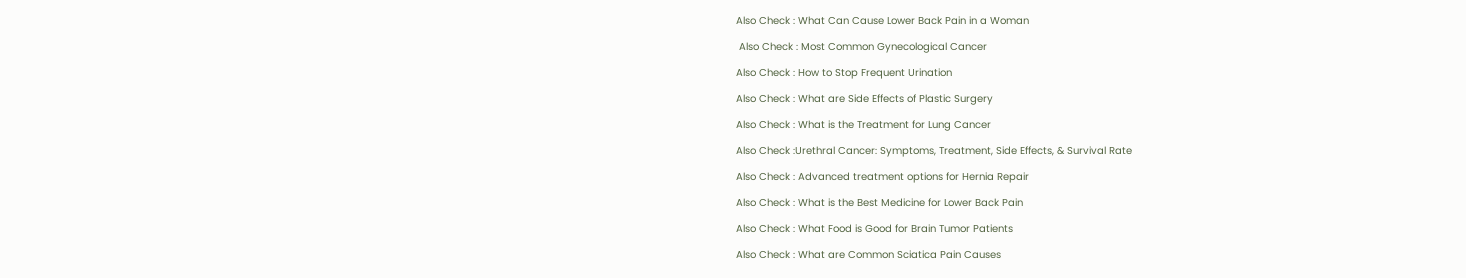Also Check : What Can Cause Lower Back Pain in a Woman

 Also Check : Most Common Gynecological Cancer

Also Check : How to Stop Frequent Urination

Also Check : What are Side Effects of Plastic Surgery

Also Check : What is the Treatment for Lung Cancer

Also Check :Urethral Cancer: Symptoms, Treatment, Side Effects, & Survival Rate

Also Check : Advanced treatment options for Hernia Repair

Also Check : What is the Best Medicine for Lower Back Pain

Also Check : What Food is Good for Brain Tumor Patients

Also Check : What are Common Sciatica Pain Causes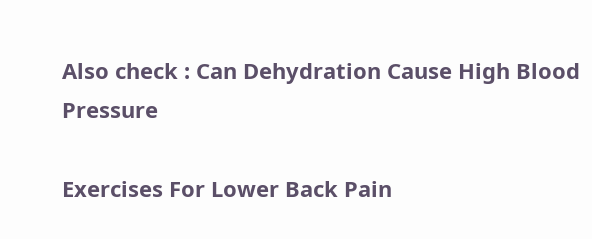Also check : Can Dehydration Cause High Blood Pressure

Exercises For Lower Back Pain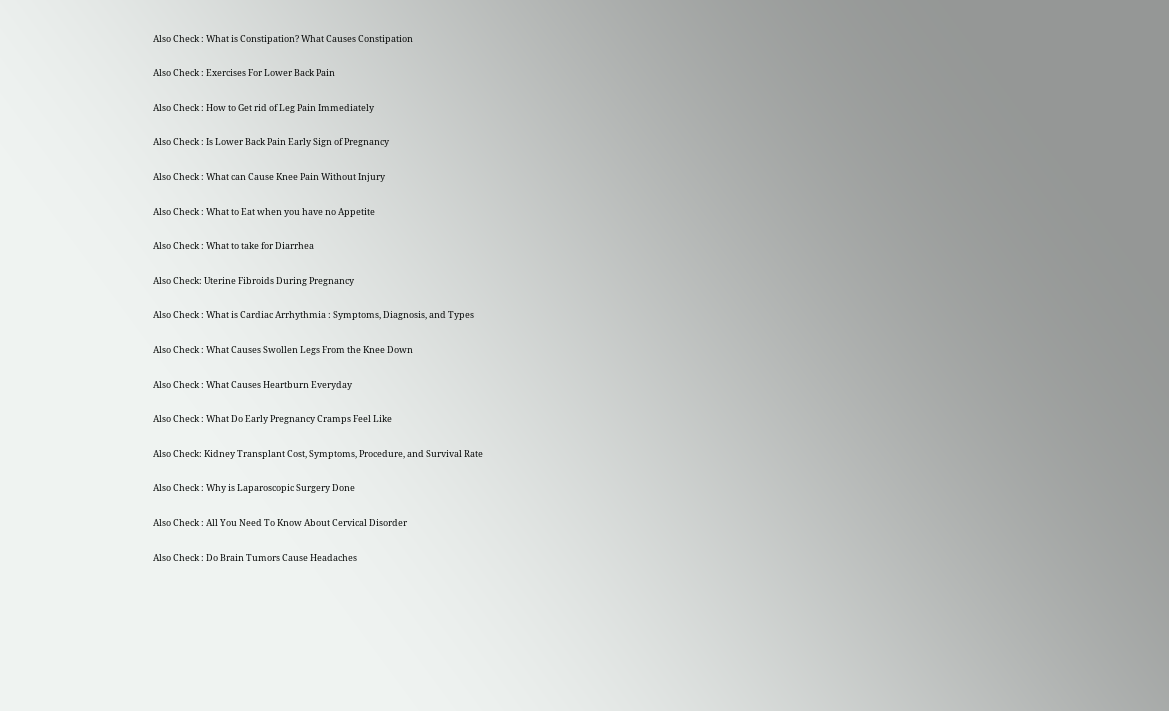Also Check : What is Constipation? What Causes Constipation

Also Check : Exercises For Lower Back Pain

Also Check : How to Get rid of Leg Pain Immediately

Also Check : Is Lower Back Pain Early Sign of Pregnancy

Also Check : What can Cause Knee Pain Without Injury

Also Check : What to Eat when you have no Appetite

Also Check : What to take for Diarrhea

Also Check: Uterine Fibroids During Pregnancy

Also Check : What is Cardiac Arrhythmia : Symptoms, Diagnosis, and Types

Also Check : What Causes Swollen Legs From the Knee Down

Also Check : What Causes Heartburn Everyday

Also Check : What Do Early Pregnancy Cramps Feel Like

Also Check: Kidney Transplant Cost, Symptoms, Procedure, and Survival Rate

Also Check : Why is Laparoscopic Surgery Done

Also Check : All You Need To Know About Cervical Disorder

Also Check : Do Brain Tumors Cause Headaches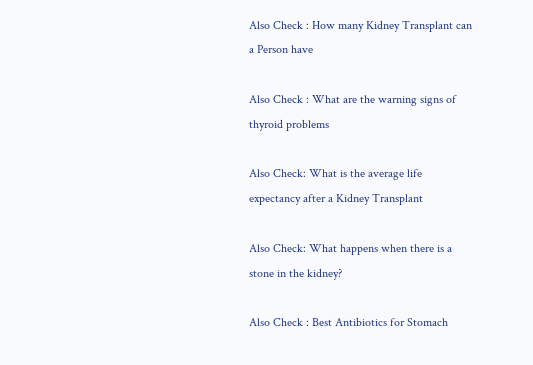Also Check : How many Kidney Transplant can a Person have

Also Check : What are the warning signs of thyroid problems

Also Check: What is the average life expectancy after a Kidney Transplant

Also Check: What happens when there is a stone in the kidney?

Also Check : Best Antibiotics for Stomach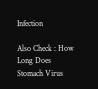Infection

Also Check : How Long Does Stomach Virus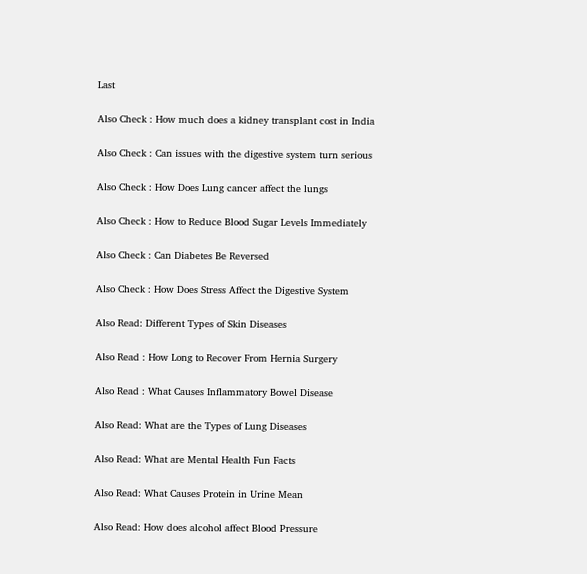Last

Also Check : How much does a kidney transplant cost in India

Also Check : Can issues with the digestive system turn serious

Also Check : How Does Lung cancer affect the lungs

Also Check : How to Reduce Blood Sugar Levels Immediately

Also Check : Can Diabetes Be Reversed

Also Check : How Does Stress Affect the Digestive System

Also Read: Different Types of Skin Diseases

Also Read : How Long to Recover From Hernia Surgery

Also Read : What Causes Inflammatory Bowel Disease

Also Read: What are the Types of Lung Diseases

Also Read: What are Mental Health Fun Facts

Also Read: What Causes Protein in Urine Mean

Also Read: How does alcohol affect Blood Pressure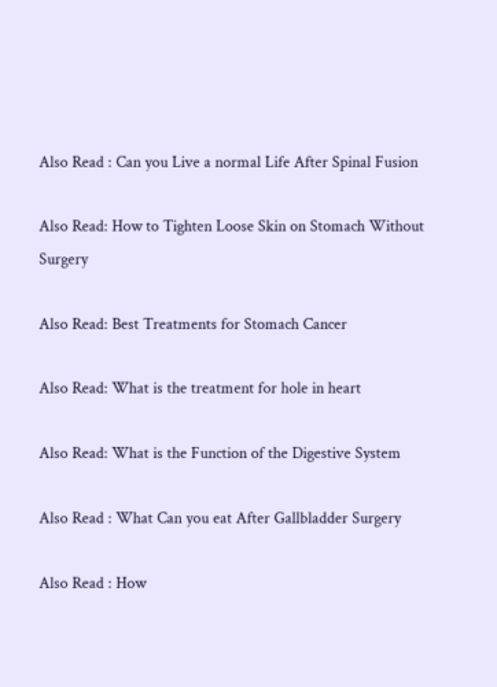Also Read : Can you Live a normal Life After Spinal Fusion

Also Read: How to Tighten Loose Skin on Stomach Without Surgery

Also Read: Best Treatments for Stomach Cancer

Also Read: What is the treatment for hole in heart

Also Read: What is the Function of the Digestive System

Also Read : What Can you eat After Gallbladder Surgery

Also Read : How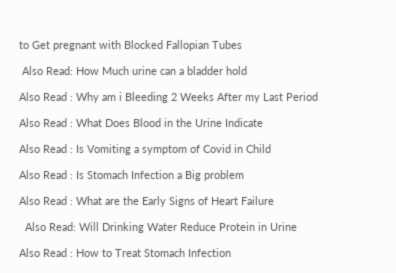to Get pregnant with Blocked Fallopian Tubes

 Also Read: How Much urine can a bladder hold

Also Read : Why am i Bleeding 2 Weeks After my Last Period

Also Read : What Does Blood in the Urine Indicate

Also Read : Is Vomiting a symptom of Covid in Child

Also Read : Is Stomach Infection a Big problem

Also Read : What are the Early Signs of Heart Failure

  Also Read: Will Drinking Water Reduce Protein in Urine

Also Read : How to Treat Stomach Infection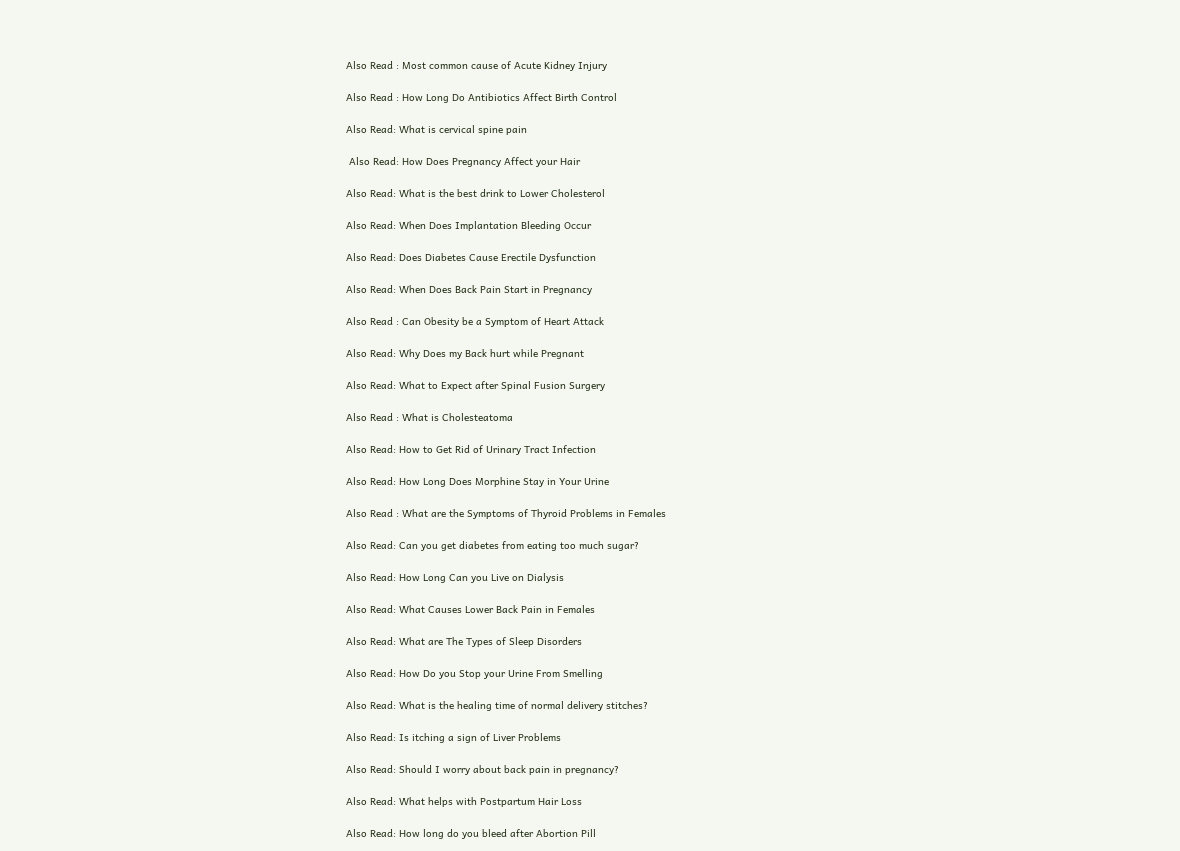Also Read : Most common cause of Acute Kidney Injury

Also Read : How Long Do Antibiotics Affect Birth Control

Also Read: What is cervical spine pain

 Also Read: How Does Pregnancy Affect your Hair

Also Read: What is the best drink to Lower Cholesterol

Also Read: When Does Implantation Bleeding Occur

Also Read: Does Diabetes Cause Erectile Dysfunction

Also Read: When Does Back Pain Start in Pregnancy

Also Read : Can Obesity be a Symptom of Heart Attack

Also Read: Why Does my Back hurt while Pregnant

Also Read: What to Expect after Spinal Fusion Surgery

Also Read : What is Cholesteatoma

Also Read: How to Get Rid of Urinary Tract Infection

Also Read: How Long Does Morphine Stay in Your Urine

Also Read : What are the Symptoms of Thyroid Problems in Females

Also Read: Can you get diabetes from eating too much sugar?

Also Read: How Long Can you Live on Dialysis

Also Read: What Causes Lower Back Pain in Females

Also Read: What are The Types of Sleep Disorders

Also Read: How Do you Stop your Urine From Smelling

Also Read: What is the healing time of normal delivery stitches?

Also Read: Is itching a sign of Liver Problems

Also Read: Should I worry about back pain in pregnancy?

Also Read: What helps with Postpartum Hair Loss

Also Read: How long do you bleed after Abortion Pill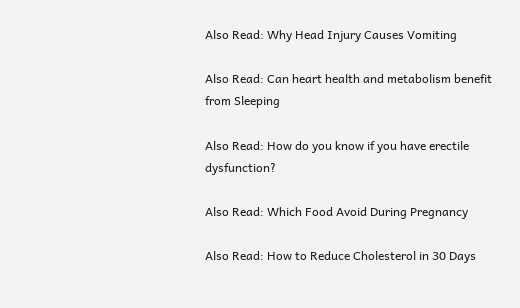Also Read: Why Head Injury Causes Vomiting

Also Read: Can heart health and metabolism benefit from Sleeping

Also Read: How do you know if you have erectile dysfunction?

Also Read: Which Food Avoid During Pregnancy

Also Read: How to Reduce Cholesterol in 30 Days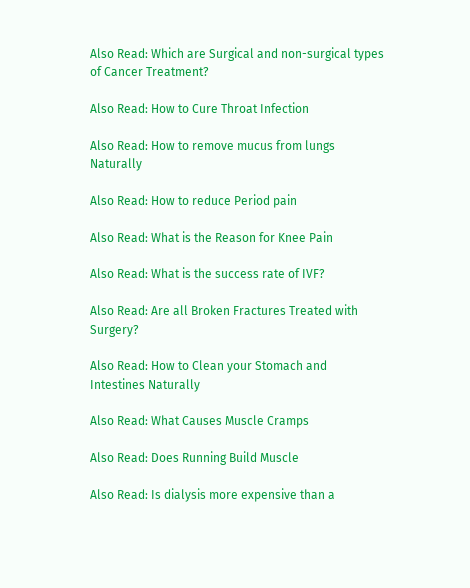Also Read: Which are Surgical and non-surgical types of Cancer Treatment?

Also Read: How to Cure Throat Infection

Also Read: How to remove mucus from lungs Naturally

Also Read: How to reduce Period pain

Also Read: What is the Reason for Knee Pain

Also Read: What is the success rate of IVF?

Also Read: Are all Broken Fractures Treated with Surgery?

Also Read: How to Clean your Stomach and Intestines Naturally

Also Read: What Causes Muscle Cramps

Also Read: Does Running Build Muscle

Also Read: Is dialysis more expensive than a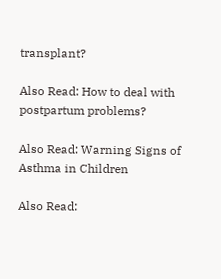transplant?

Also Read: How to deal with postpartum problems?

Also Read: Warning Signs of Asthma in Children

Also Read: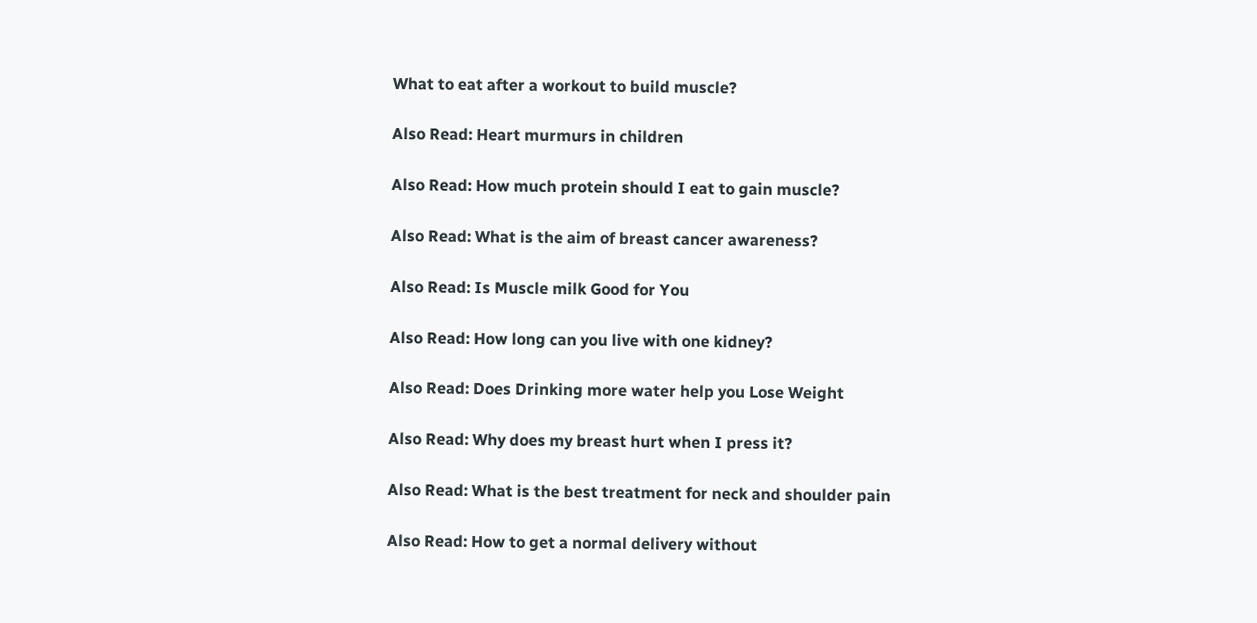What to eat after a workout to build muscle?

Also Read: Heart murmurs in children

Also Read: How much protein should I eat to gain muscle?

Also Read: What is the aim of breast cancer awareness?

Also Read: Is Muscle milk Good for You

Also Read: How long can you live with one kidney?

Also Read: Does Drinking more water help you Lose Weight

Also Read: Why does my breast hurt when I press it?

Also Read: What is the best treatment for neck and shoulder pain

Also Read: How to get a normal delivery without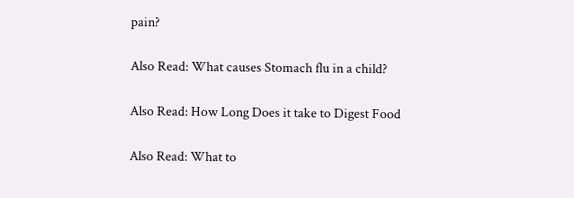pain?

Also Read: What causes Stomach flu in a child?

Also Read: How Long Does it take to Digest Food

Also Read: What to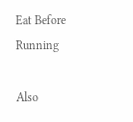Eat Before Running

Also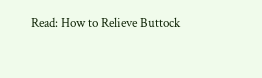Read: How to Relieve Buttock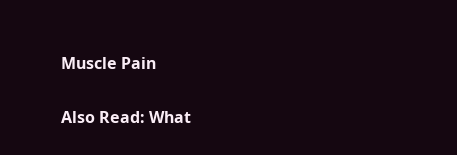Muscle Pain

Also Read: What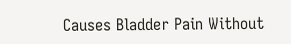Causes Bladder Pain Without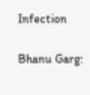Infection

Bhanu Garg: